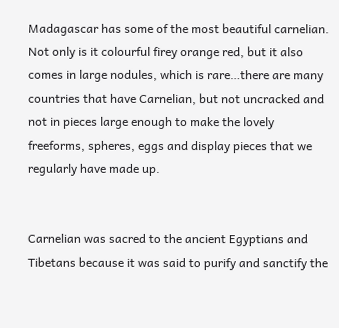Madagascar has some of the most beautiful carnelian. Not only is it colourful firey orange red, but it also comes in large nodules, which is rare…there are many countries that have Carnelian, but not uncracked and not in pieces large enough to make the lovely freeforms, spheres, eggs and display pieces that we regularly have made up.


Carnelian was sacred to the ancient Egyptians and Tibetans because it was said to purify and sanctify the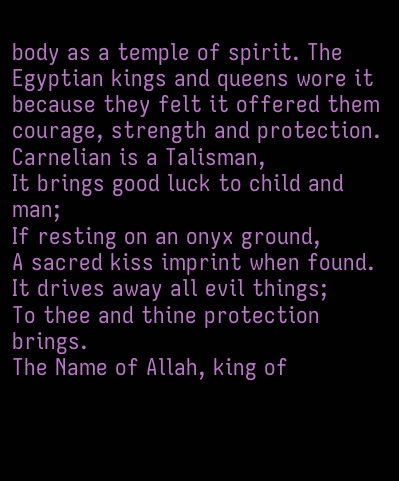body as a temple of spirit. The Egyptian kings and queens wore it because they felt it offered them courage, strength and protection.
Carnelian is a Talisman,
It brings good luck to child and man;
If resting on an onyx ground,
A sacred kiss imprint when found.
It drives away all evil things;
To thee and thine protection brings.
The Name of Allah, king of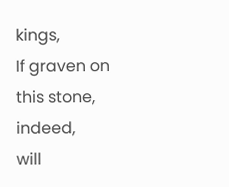kings,
If graven on this stone, indeed,
will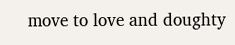move to love and doughty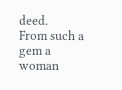deed.
From such a gem a woman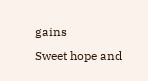gains
Sweet hope and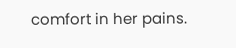comfort in her pains.